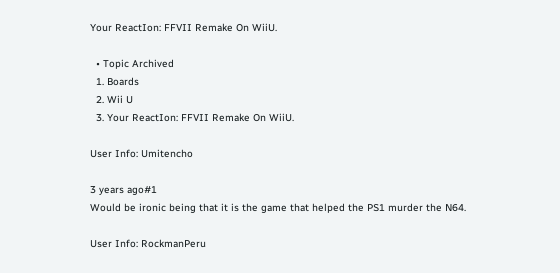Your ReactIon: FFVII Remake On WiiU.

  • Topic Archived
  1. Boards
  2. Wii U
  3. Your ReactIon: FFVII Remake On WiiU.

User Info: Umitencho

3 years ago#1
Would be ironic being that it is the game that helped the PS1 murder the N64.

User Info: RockmanPeru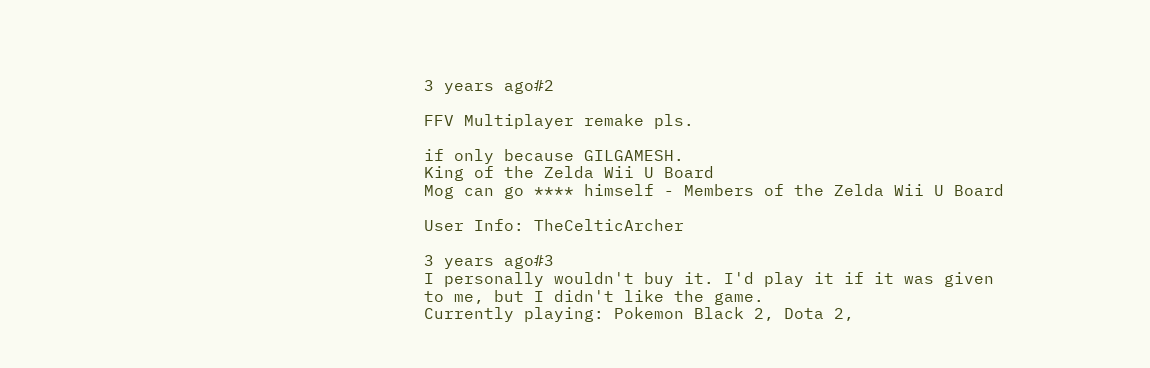3 years ago#2

FFV Multiplayer remake pls.

if only because GILGAMESH.
King of the Zelda Wii U Board
Mog can go **** himself - Members of the Zelda Wii U Board

User Info: TheCelticArcher

3 years ago#3
I personally wouldn't buy it. I'd play it if it was given to me, but I didn't like the game.
Currently playing: Pokemon Black 2, Dota 2,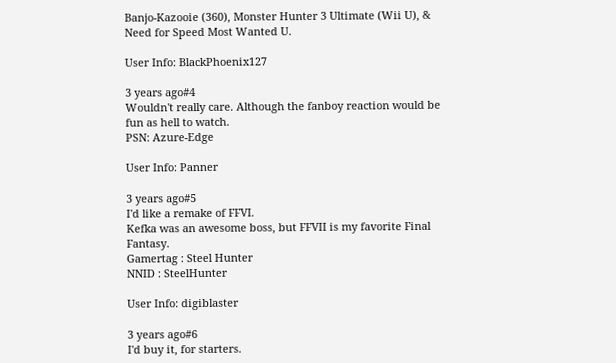Banjo-Kazooie (360), Monster Hunter 3 Ultimate (Wii U), & Need for Speed Most Wanted U.

User Info: BlackPhoenix127

3 years ago#4
Wouldn't really care. Although the fanboy reaction would be fun as hell to watch.
PSN: Azure-Edge

User Info: Panner

3 years ago#5
I'd like a remake of FFVI.
Kefka was an awesome boss, but FFVII is my favorite Final Fantasy.
Gamertag : Steel Hunter
NNID : SteelHunter

User Info: digiblaster

3 years ago#6
I'd buy it, for starters.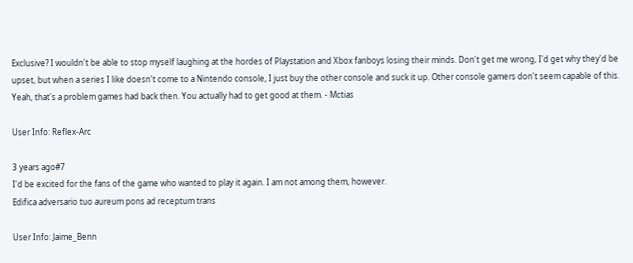Exclusive? I wouldn't be able to stop myself laughing at the hordes of Playstation and Xbox fanboys losing their minds. Don't get me wrong, I'd get why they'd be upset, but when a series I like doesn't come to a Nintendo console, I just buy the other console and suck it up. Other console gamers don't seem capable of this.
Yeah, that's a problem games had back then. You actually had to get good at them. - Mctias

User Info: Reflex-Arc

3 years ago#7
I'd be excited for the fans of the game who wanted to play it again. I am not among them, however.
Edifica adversario tuo aureum pons ad receptum trans

User Info: Jaime_Benn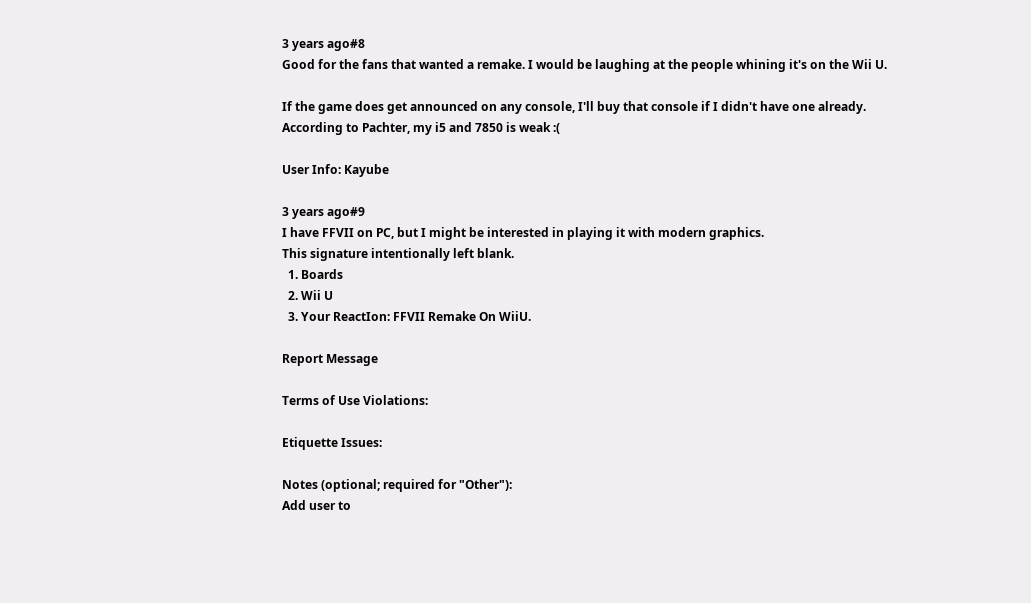3 years ago#8
Good for the fans that wanted a remake. I would be laughing at the people whining it's on the Wii U.

If the game does get announced on any console, I'll buy that console if I didn't have one already.
According to Pachter, my i5 and 7850 is weak :(

User Info: Kayube

3 years ago#9
I have FFVII on PC, but I might be interested in playing it with modern graphics.
This signature intentionally left blank.
  1. Boards
  2. Wii U
  3. Your ReactIon: FFVII Remake On WiiU.

Report Message

Terms of Use Violations:

Etiquette Issues:

Notes (optional; required for "Other"):
Add user to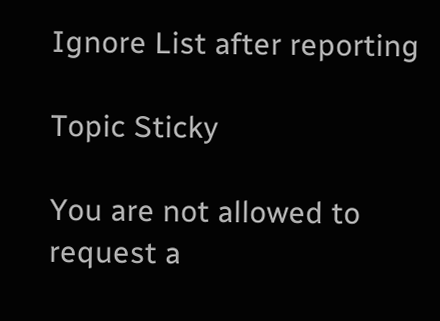Ignore List after reporting

Topic Sticky

You are not allowed to request a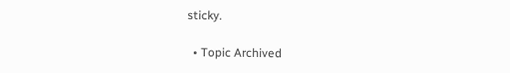sticky.

  • Topic Archived